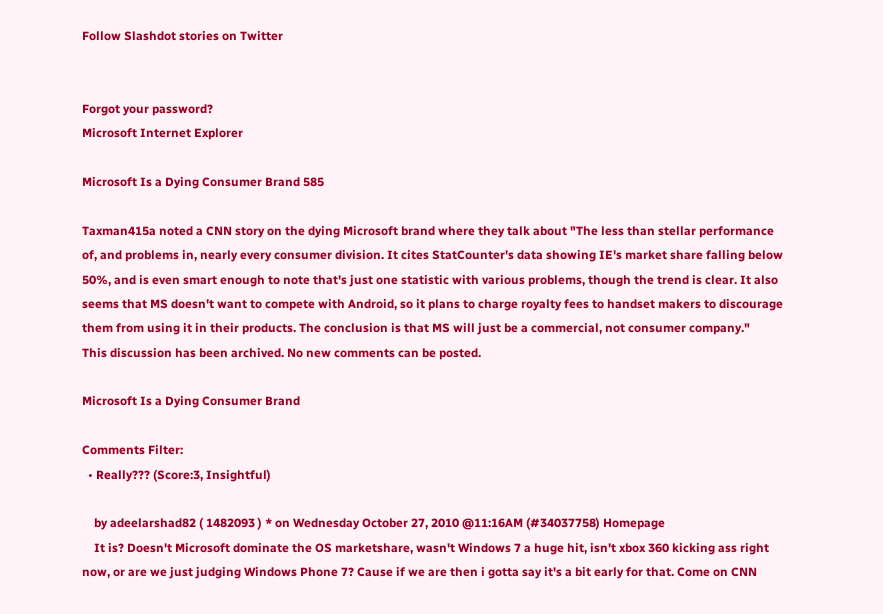Follow Slashdot stories on Twitter


Forgot your password?
Microsoft Internet Explorer

Microsoft Is a Dying Consumer Brand 585

Taxman415a noted a CNN story on the dying Microsoft brand where they talk about "The less than stellar performance of, and problems in, nearly every consumer division. It cites StatCounter's data showing IE's market share falling below 50%, and is even smart enough to note that's just one statistic with various problems, though the trend is clear. It also seems that MS doesn't want to compete with Android, so it plans to charge royalty fees to handset makers to discourage them from using it in their products. The conclusion is that MS will just be a commercial, not consumer company."
This discussion has been archived. No new comments can be posted.

Microsoft Is a Dying Consumer Brand

Comments Filter:
  • Really??? (Score:3, Insightful)

    by adeelarshad82 ( 1482093 ) * on Wednesday October 27, 2010 @11:16AM (#34037758) Homepage
    It is? Doesn't Microsoft dominate the OS marketshare, wasn't Windows 7 a huge hit, isn't xbox 360 kicking ass right now, or are we just judging Windows Phone 7? Cause if we are then i gotta say it's a bit early for that. Come on CNN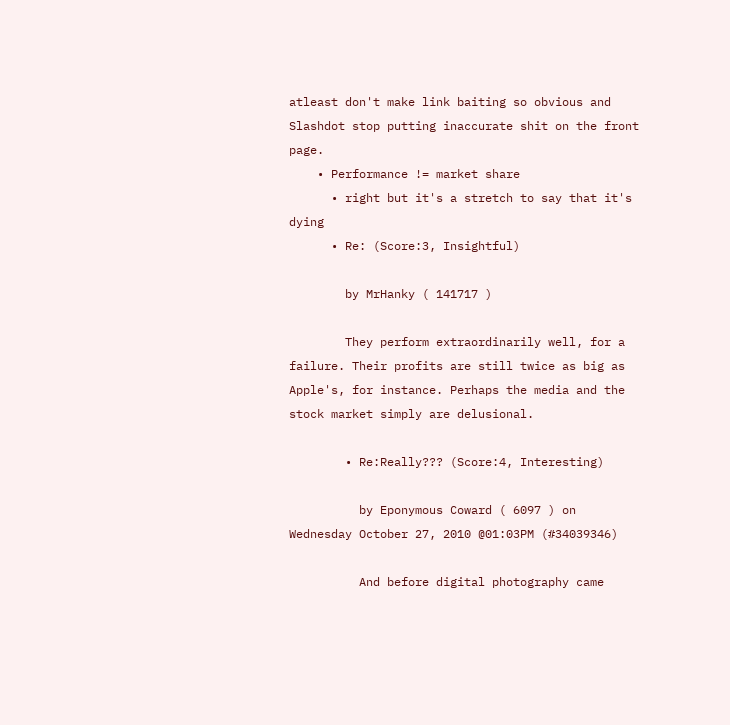atleast don't make link baiting so obvious and Slashdot stop putting inaccurate shit on the front page.
    • Performance != market share
      • right but it's a stretch to say that it's dying
      • Re: (Score:3, Insightful)

        by MrHanky ( 141717 )

        They perform extraordinarily well, for a failure. Their profits are still twice as big as Apple's, for instance. Perhaps the media and the stock market simply are delusional.

        • Re:Really??? (Score:4, Interesting)

          by Eponymous Coward ( 6097 ) on Wednesday October 27, 2010 @01:03PM (#34039346)

          And before digital photography came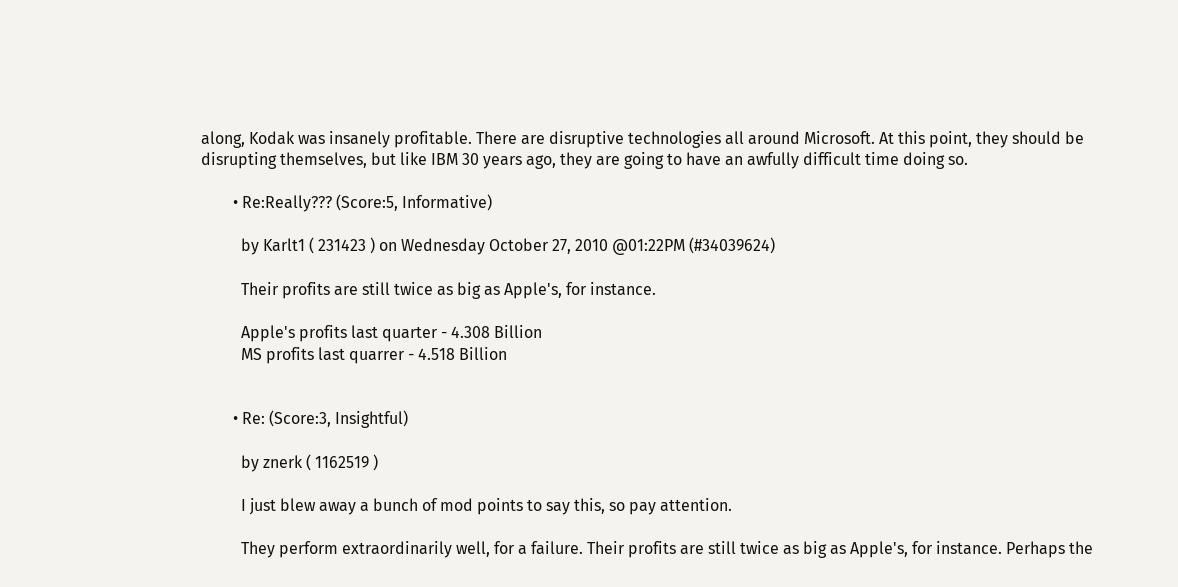along, Kodak was insanely profitable. There are disruptive technologies all around Microsoft. At this point, they should be disrupting themselves, but like IBM 30 years ago, they are going to have an awfully difficult time doing so.

        • Re:Really??? (Score:5, Informative)

          by Karlt1 ( 231423 ) on Wednesday October 27, 2010 @01:22PM (#34039624)

          Their profits are still twice as big as Apple's, for instance.

          Apple's profits last quarter - 4.308 Billion
          MS profits last quarrer - 4.518 Billion


        • Re: (Score:3, Insightful)

          by znerk ( 1162519 )

          I just blew away a bunch of mod points to say this, so pay attention.

          They perform extraordinarily well, for a failure. Their profits are still twice as big as Apple's, for instance. Perhaps the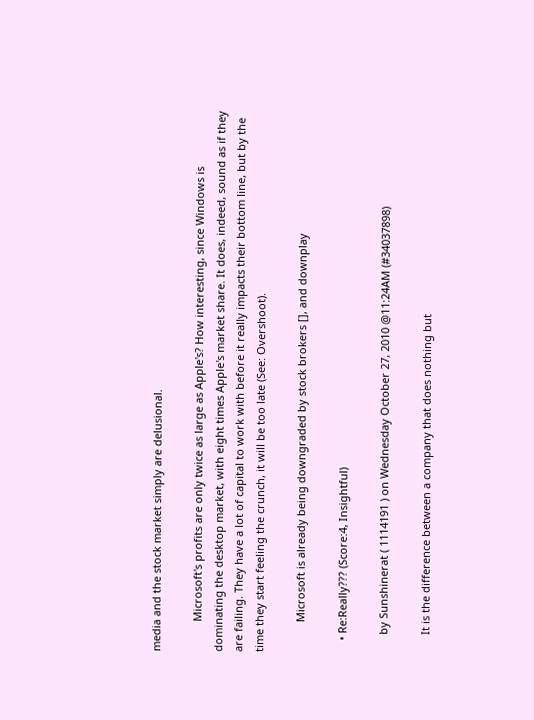media and the stock market simply are delusional.

          Microsoft's profits are only twice as large as Apple's? How interesting, since Windows is dominating the desktop market, with eight times Apple's market share. It does, indeed, sound as if they are failing. They have a lot of capital to work with before it really impacts their bottom line, but by the time they start feeling the crunch, it will be too late (See: Overshoot).

          Microsoft is already being downgraded by stock brokers [], and downplay

    • Re:Really??? (Score:4, Insightful)

      by Sunshinerat ( 1114191 ) on Wednesday October 27, 2010 @11:24AM (#34037898)

      It is the difference between a company that does nothing but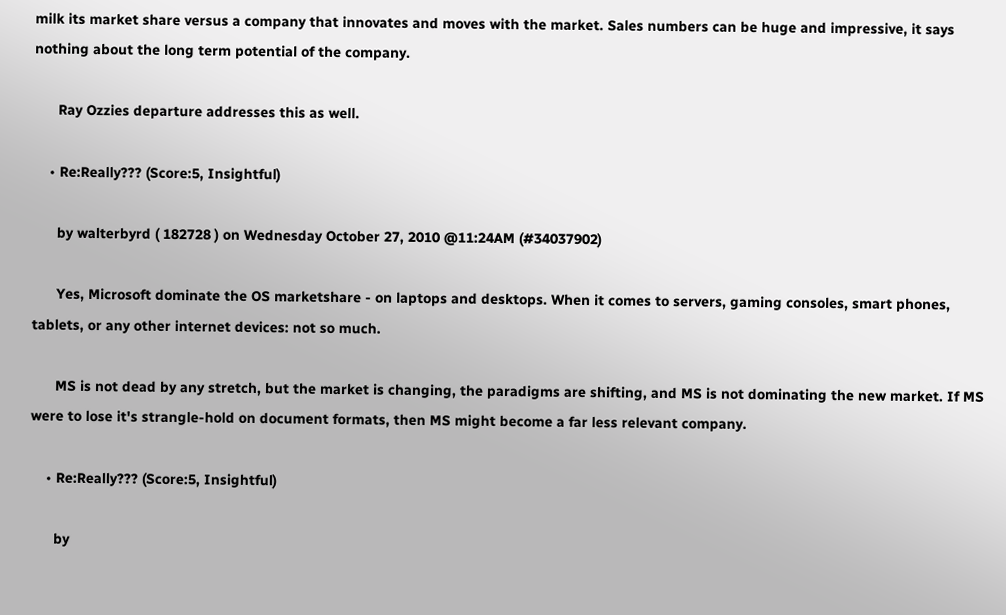milk its market share versus a company that innovates and moves with the market. Sales numbers can be huge and impressive, it says nothing about the long term potential of the company.

      Ray Ozzies departure addresses this as well.

    • Re:Really??? (Score:5, Insightful)

      by walterbyrd ( 182728 ) on Wednesday October 27, 2010 @11:24AM (#34037902)

      Yes, Microsoft dominate the OS marketshare - on laptops and desktops. When it comes to servers, gaming consoles, smart phones, tablets, or any other internet devices: not so much.

      MS is not dead by any stretch, but the market is changing, the paradigms are shifting, and MS is not dominating the new market. If MS were to lose it's strangle-hold on document formats, then MS might become a far less relevant company.

    • Re:Really??? (Score:5, Insightful)

      by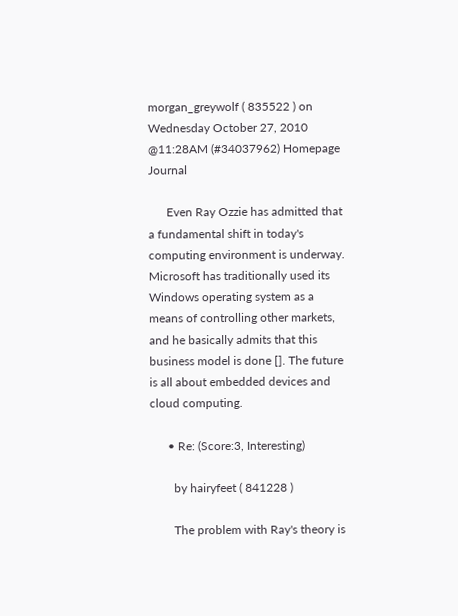morgan_greywolf ( 835522 ) on Wednesday October 27, 2010 @11:28AM (#34037962) Homepage Journal

      Even Ray Ozzie has admitted that a fundamental shift in today's computing environment is underway. Microsoft has traditionally used its Windows operating system as a means of controlling other markets, and he basically admits that this business model is done []. The future is all about embedded devices and cloud computing.

      • Re: (Score:3, Interesting)

        by hairyfeet ( 841228 )

        The problem with Ray's theory is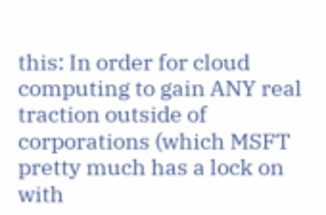this: In order for cloud computing to gain ANY real traction outside of corporations (which MSFT pretty much has a lock on with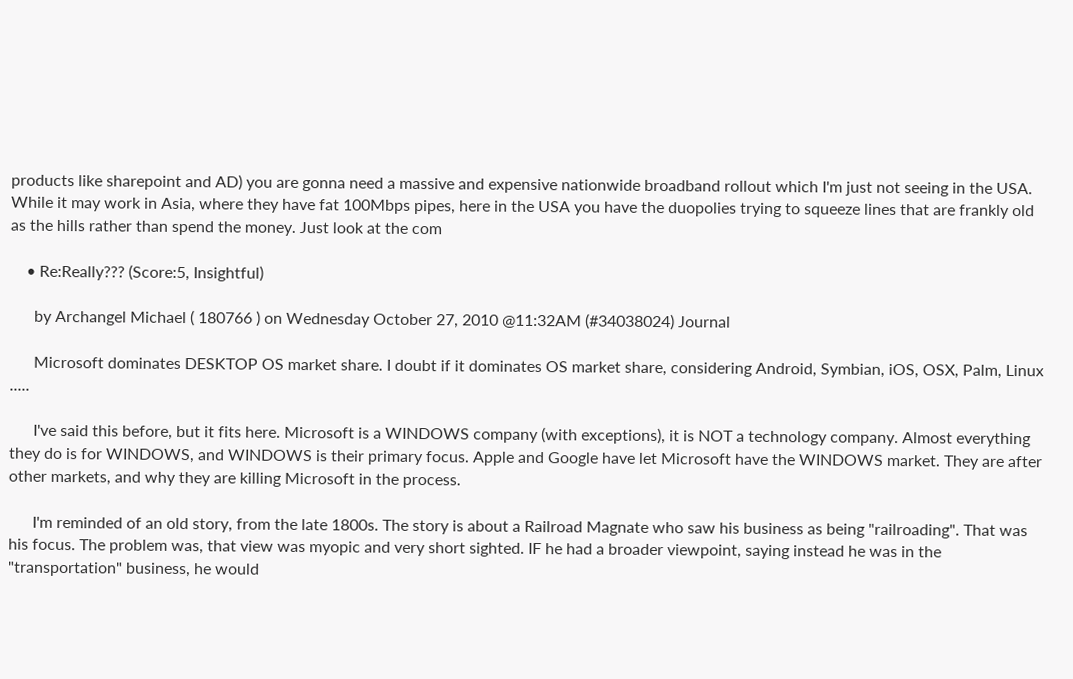products like sharepoint and AD) you are gonna need a massive and expensive nationwide broadband rollout which I'm just not seeing in the USA. While it may work in Asia, where they have fat 100Mbps pipes, here in the USA you have the duopolies trying to squeeze lines that are frankly old as the hills rather than spend the money. Just look at the com

    • Re:Really??? (Score:5, Insightful)

      by Archangel Michael ( 180766 ) on Wednesday October 27, 2010 @11:32AM (#34038024) Journal

      Microsoft dominates DESKTOP OS market share. I doubt if it dominates OS market share, considering Android, Symbian, iOS, OSX, Palm, Linux .....

      I've said this before, but it fits here. Microsoft is a WINDOWS company (with exceptions), it is NOT a technology company. Almost everything they do is for WINDOWS, and WINDOWS is their primary focus. Apple and Google have let Microsoft have the WINDOWS market. They are after other markets, and why they are killing Microsoft in the process.

      I'm reminded of an old story, from the late 1800s. The story is about a Railroad Magnate who saw his business as being "railroading". That was his focus. The problem was, that view was myopic and very short sighted. IF he had a broader viewpoint, saying instead he was in the "transportation" business, he would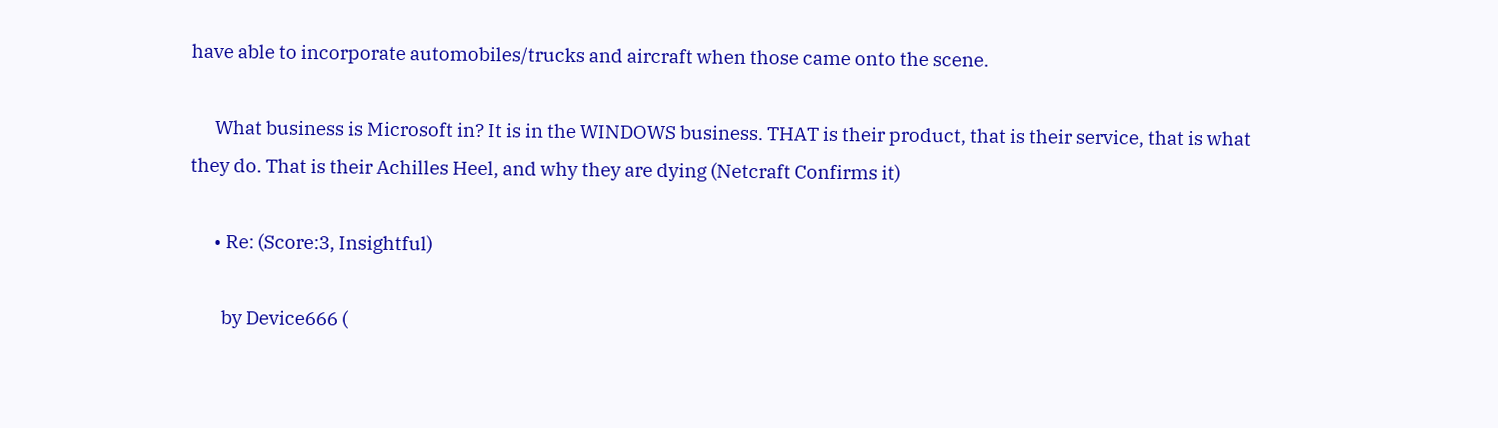have able to incorporate automobiles/trucks and aircraft when those came onto the scene.

      What business is Microsoft in? It is in the WINDOWS business. THAT is their product, that is their service, that is what they do. That is their Achilles Heel, and why they are dying (Netcraft Confirms it)

      • Re: (Score:3, Insightful)

        by Device666 (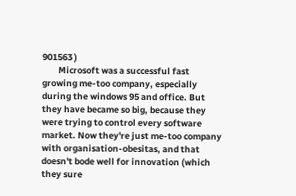901563 )
        Microsoft was a successful fast growing me-too company, especially during the windows 95 and office. But they have became so big, because they were trying to control every software market. Now they're just me-too company with organisation-obesitas, and that doesn't bode well for innovation (which they sure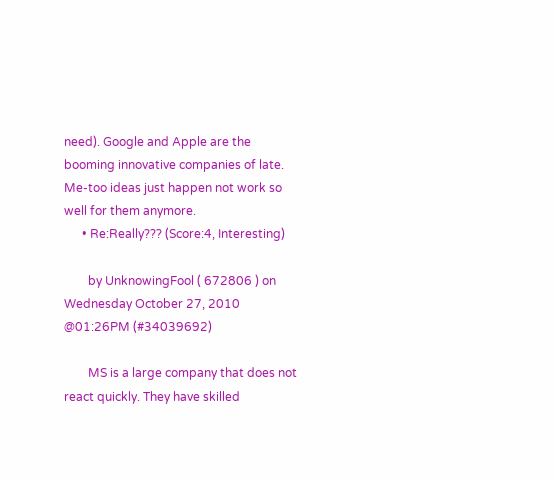need). Google and Apple are the booming innovative companies of late. Me-too ideas just happen not work so well for them anymore.
      • Re:Really??? (Score:4, Interesting)

        by UnknowingFool ( 672806 ) on Wednesday October 27, 2010 @01:26PM (#34039692)

        MS is a large company that does not react quickly. They have skilled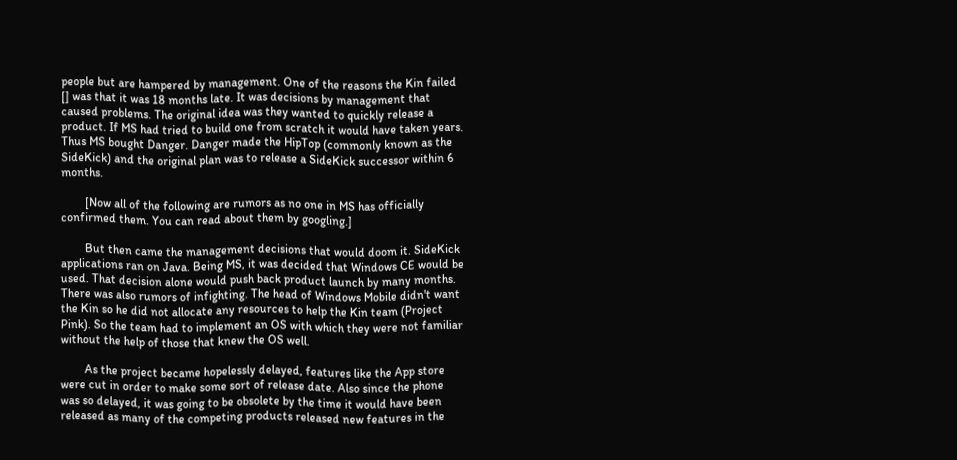people but are hampered by management. One of the reasons the Kin failed [] was that it was 18 months late. It was decisions by management that caused problems. The original idea was they wanted to quickly release a product. If MS had tried to build one from scratch it would have taken years. Thus MS bought Danger. Danger made the HipTop (commonly known as the SideKick) and the original plan was to release a SideKick successor within 6 months.

        [Now all of the following are rumors as no one in MS has officially confirmed them. You can read about them by googling.]

        But then came the management decisions that would doom it. SideKick applications ran on Java. Being MS, it was decided that Windows CE would be used. That decision alone would push back product launch by many months. There was also rumors of infighting. The head of Windows Mobile didn't want the Kin so he did not allocate any resources to help the Kin team (Project Pink). So the team had to implement an OS with which they were not familiar without the help of those that knew the OS well.

        As the project became hopelessly delayed, features like the App store were cut in order to make some sort of release date. Also since the phone was so delayed, it was going to be obsolete by the time it would have been released as many of the competing products released new features in the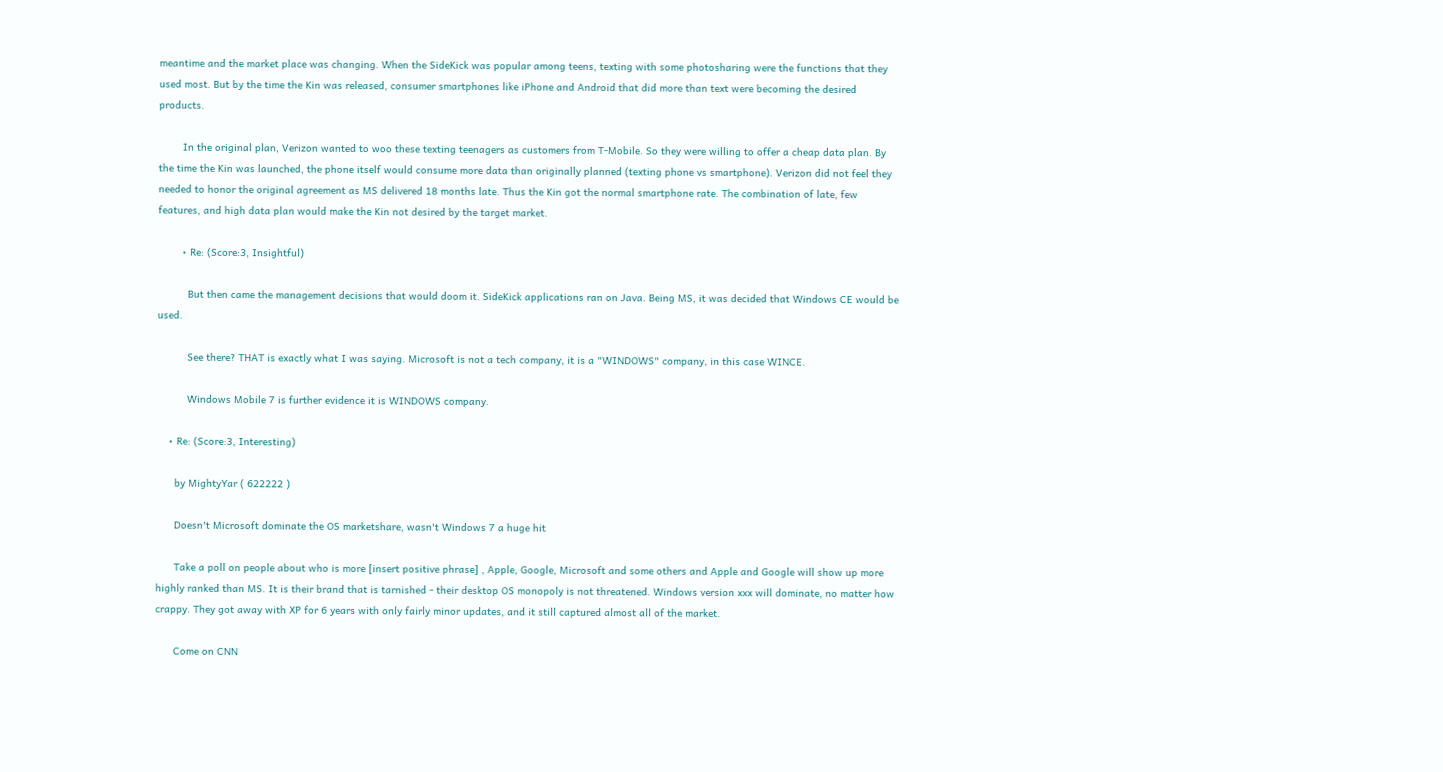meantime and the market place was changing. When the SideKick was popular among teens, texting with some photosharing were the functions that they used most. But by the time the Kin was released, consumer smartphones like iPhone and Android that did more than text were becoming the desired products.

        In the original plan, Verizon wanted to woo these texting teenagers as customers from T-Mobile. So they were willing to offer a cheap data plan. By the time the Kin was launched, the phone itself would consume more data than originally planned (texting phone vs smartphone). Verizon did not feel they needed to honor the original agreement as MS delivered 18 months late. Thus the Kin got the normal smartphone rate. The combination of late, few features, and high data plan would make the Kin not desired by the target market.

        • Re: (Score:3, Insightful)

          But then came the management decisions that would doom it. SideKick applications ran on Java. Being MS, it was decided that Windows CE would be used.

          See there? THAT is exactly what I was saying. Microsoft is not a tech company, it is a "WINDOWS" company, in this case WINCE.

          Windows Mobile 7 is further evidence it is WINDOWS company.

    • Re: (Score:3, Interesting)

      by MightyYar ( 622222 )

      Doesn't Microsoft dominate the OS marketshare, wasn't Windows 7 a huge hit

      Take a poll on people about who is more [insert positive phrase] , Apple, Google, Microsoft and some others and Apple and Google will show up more highly ranked than MS. It is their brand that is tarnished - their desktop OS monopoly is not threatened. Windows version xxx will dominate, no matter how crappy. They got away with XP for 6 years with only fairly minor updates, and it still captured almost all of the market.

      Come on CNN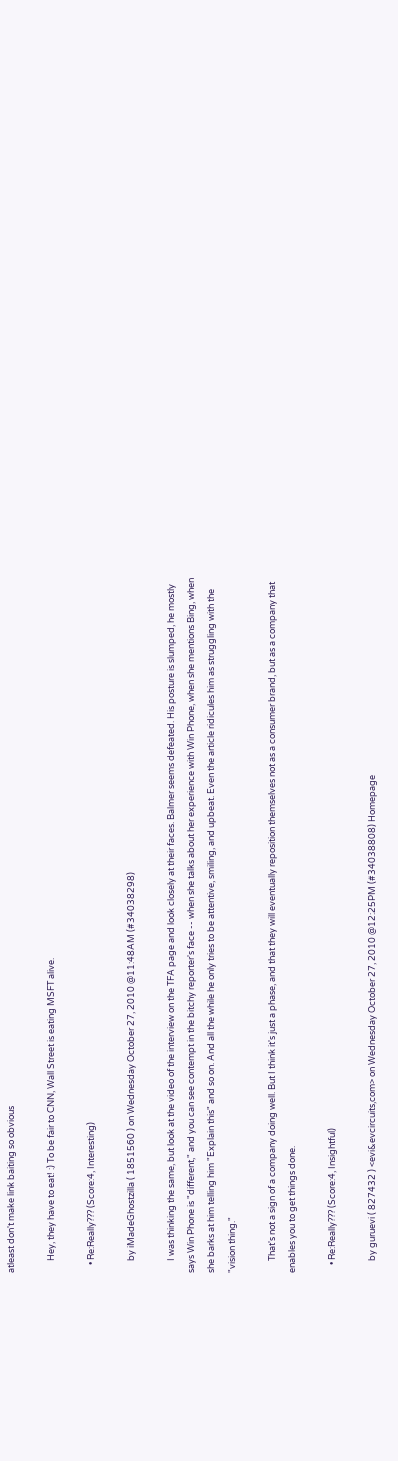atleast don't make link baiting so obvious

      Hey, they have to eat! :) To be fair to CNN, Wall Street is eating MSFT alive.

    • Re:Really??? (Score:4, Interesting)

      by iMadeGhostzilla ( 1851560 ) on Wednesday October 27, 2010 @11:48AM (#34038298)

      I was thinking the same, but look at the video of the interview on the TFA page and look closely at their faces. Balmer seems defeated. His posture is slumped, he mostly says Win Phone is "different," and you can see contempt in the bitchy reporter's face -- when she talks about her experience with Win Phone, when she mentions Bing, when she barks at him telling him "Explain this" and so on. And all the while he only tries to be attentive, smiling, and upbeat. Even the article ridicules him as struggling with the "vision thing."

      That's not a sign of a company doing well. But I think it's just a phase, and that they will eventually reposition themselves not as a consumer brand, but as a company that enables you to get things done.

    • Re:Really??? (Score:4, Insightful)

      by guruevi ( 827432 ) <evi&evcircuits,com> on Wednesday October 27, 2010 @12:25PM (#34038808) Homepage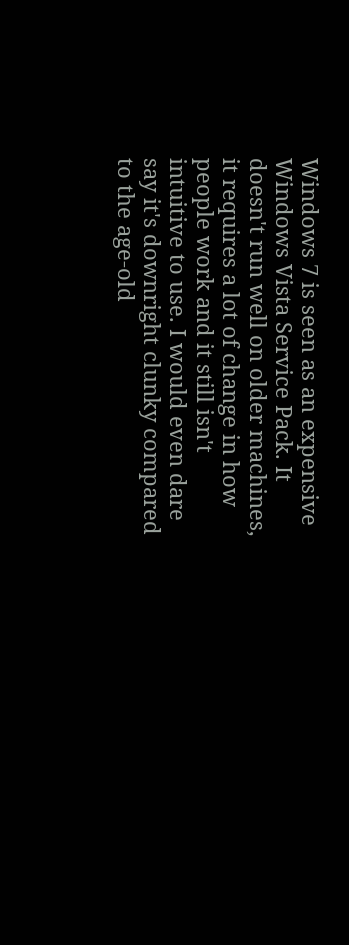Windows 7 is seen as an expensive Windows Vista Service Pack. It doesn't run well on older machines, it requires a lot of change in how people work and it still isn't intuitive to use. I would even dare say it's downright clunky compared to the age-old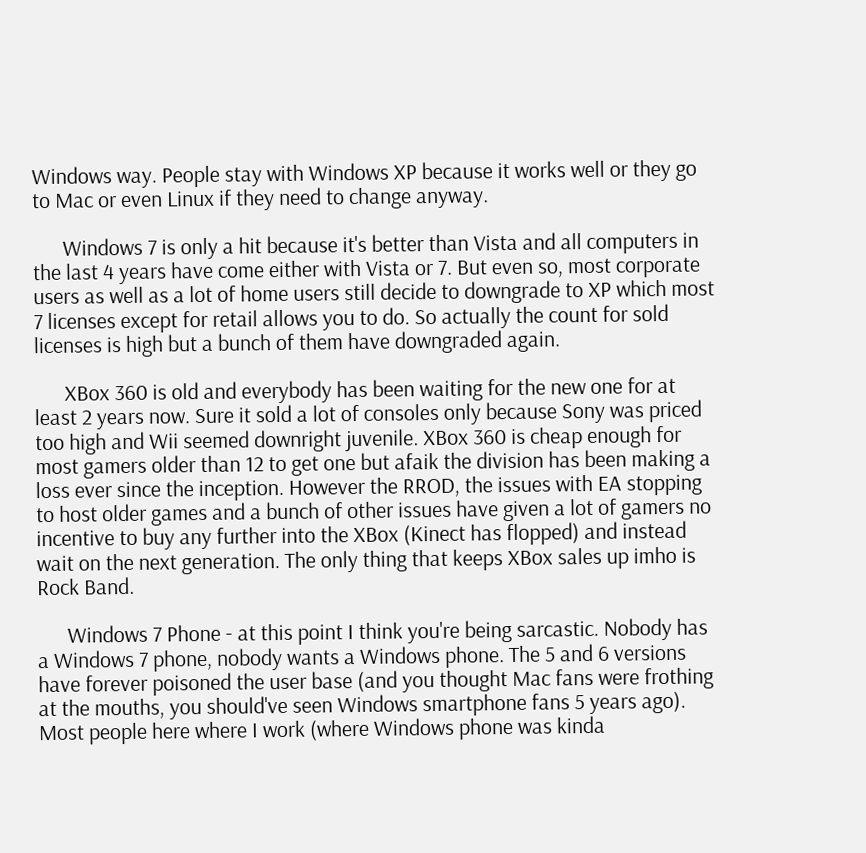Windows way. People stay with Windows XP because it works well or they go to Mac or even Linux if they need to change anyway.

      Windows 7 is only a hit because it's better than Vista and all computers in the last 4 years have come either with Vista or 7. But even so, most corporate users as well as a lot of home users still decide to downgrade to XP which most 7 licenses except for retail allows you to do. So actually the count for sold licenses is high but a bunch of them have downgraded again.

      XBox 360 is old and everybody has been waiting for the new one for at least 2 years now. Sure it sold a lot of consoles only because Sony was priced too high and Wii seemed downright juvenile. XBox 360 is cheap enough for most gamers older than 12 to get one but afaik the division has been making a loss ever since the inception. However the RROD, the issues with EA stopping to host older games and a bunch of other issues have given a lot of gamers no incentive to buy any further into the XBox (Kinect has flopped) and instead wait on the next generation. The only thing that keeps XBox sales up imho is Rock Band.

      Windows 7 Phone - at this point I think you're being sarcastic. Nobody has a Windows 7 phone, nobody wants a Windows phone. The 5 and 6 versions have forever poisoned the user base (and you thought Mac fans were frothing at the mouths, you should've seen Windows smartphone fans 5 years ago). Most people here where I work (where Windows phone was kinda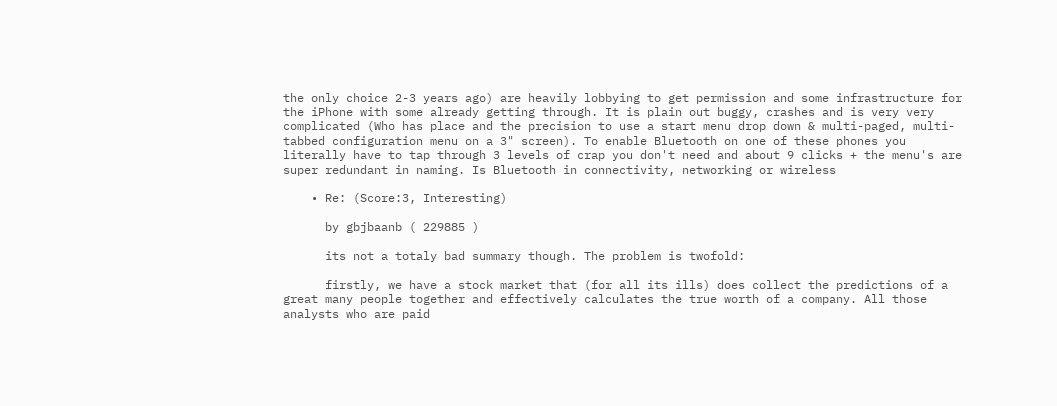the only choice 2-3 years ago) are heavily lobbying to get permission and some infrastructure for the iPhone with some already getting through. It is plain out buggy, crashes and is very very complicated (Who has place and the precision to use a start menu drop down & multi-paged, multi-tabbed configuration menu on a 3" screen). To enable Bluetooth on one of these phones you literally have to tap through 3 levels of crap you don't need and about 9 clicks + the menu's are super redundant in naming. Is Bluetooth in connectivity, networking or wireless

    • Re: (Score:3, Interesting)

      by gbjbaanb ( 229885 )

      its not a totaly bad summary though. The problem is twofold:

      firstly, we have a stock market that (for all its ills) does collect the predictions of a great many people together and effectively calculates the true worth of a company. All those analysts who are paid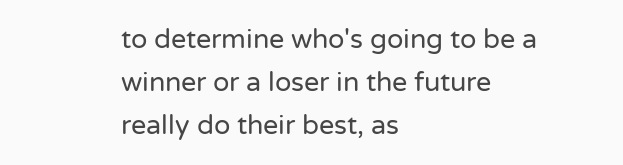to determine who's going to be a winner or a loser in the future really do their best, as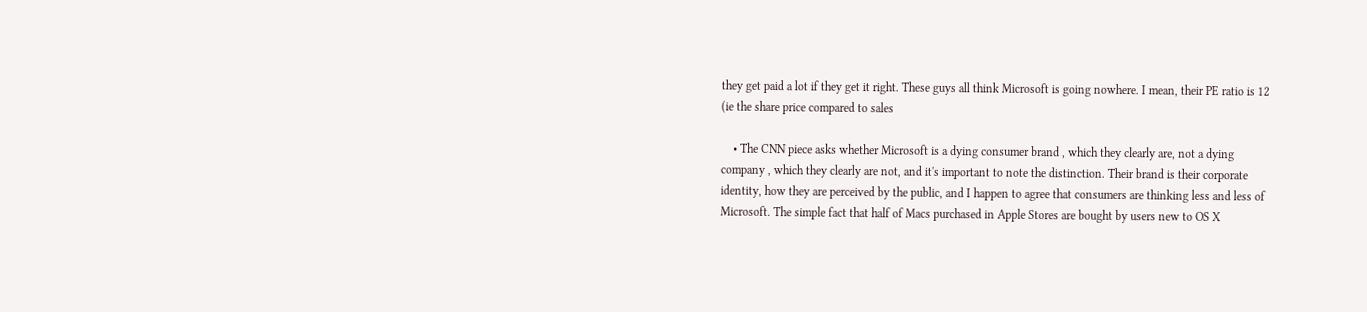they get paid a lot if they get it right. These guys all think Microsoft is going nowhere. I mean, their PE ratio is 12 (ie the share price compared to sales

    • The CNN piece asks whether Microsoft is a dying consumer brand , which they clearly are, not a dying company , which they clearly are not, and it's important to note the distinction. Their brand is their corporate identity, how they are perceived by the public, and I happen to agree that consumers are thinking less and less of Microsoft. The simple fact that half of Macs purchased in Apple Stores are bought by users new to OS X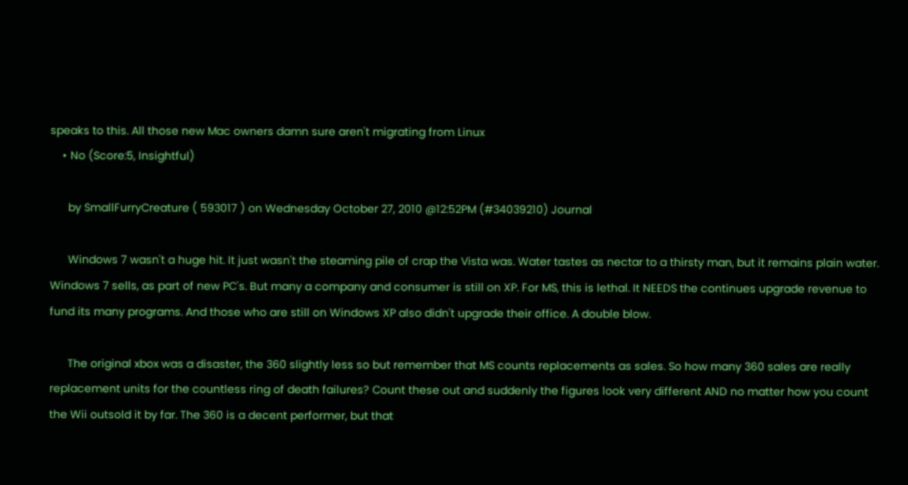speaks to this. All those new Mac owners damn sure aren't migrating from Linux
    • No (Score:5, Insightful)

      by SmallFurryCreature ( 593017 ) on Wednesday October 27, 2010 @12:52PM (#34039210) Journal

      Windows 7 wasn't a huge hit. It just wasn't the steaming pile of crap the Vista was. Water tastes as nectar to a thirsty man, but it remains plain water. Windows 7 sells, as part of new PC's. But many a company and consumer is still on XP. For MS, this is lethal. It NEEDS the continues upgrade revenue to fund its many programs. And those who are still on Windows XP also didn't upgrade their office. A double blow.

      The original xbox was a disaster, the 360 slightly less so but remember that MS counts replacements as sales. So how many 360 sales are really replacement units for the countless ring of death failures? Count these out and suddenly the figures look very different AND no matter how you count the Wii outsold it by far. The 360 is a decent performer, but that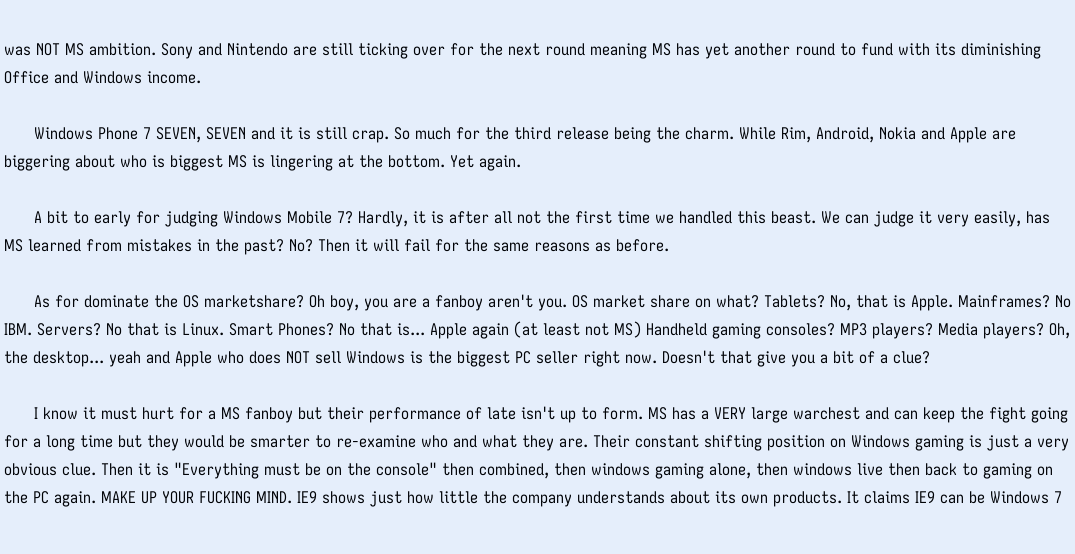was NOT MS ambition. Sony and Nintendo are still ticking over for the next round meaning MS has yet another round to fund with its diminishing Office and Windows income.

      Windows Phone 7 SEVEN, SEVEN and it is still crap. So much for the third release being the charm. While Rim, Android, Nokia and Apple are biggering about who is biggest MS is lingering at the bottom. Yet again.

      A bit to early for judging Windows Mobile 7? Hardly, it is after all not the first time we handled this beast. We can judge it very easily, has MS learned from mistakes in the past? No? Then it will fail for the same reasons as before.

      As for dominate the OS marketshare? Oh boy, you are a fanboy aren't you. OS market share on what? Tablets? No, that is Apple. Mainframes? No IBM. Servers? No that is Linux. Smart Phones? No that is... Apple again (at least not MS) Handheld gaming consoles? MP3 players? Media players? Oh, the desktop... yeah and Apple who does NOT sell Windows is the biggest PC seller right now. Doesn't that give you a bit of a clue?

      I know it must hurt for a MS fanboy but their performance of late isn't up to form. MS has a VERY large warchest and can keep the fight going for a long time but they would be smarter to re-examine who and what they are. Their constant shifting position on Windows gaming is just a very obvious clue. Then it is "Everything must be on the console" then combined, then windows gaming alone, then windows live then back to gaming on the PC again. MAKE UP YOUR FUCKING MIND. IE9 shows just how little the company understands about its own products. It claims IE9 can be Windows 7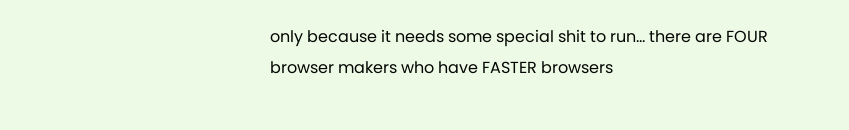only because it needs some special shit to run... there are FOUR browser makers who have FASTER browsers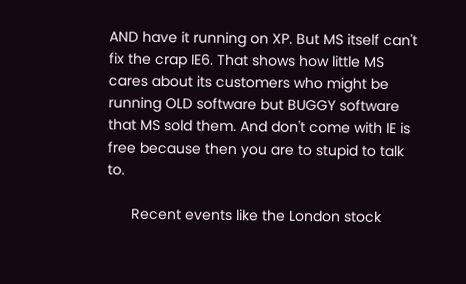AND have it running on XP. But MS itself can't fix the crap IE6. That shows how little MS cares about its customers who might be running OLD software but BUGGY software that MS sold them. And don't come with IE is free because then you are to stupid to talk to.

      Recent events like the London stock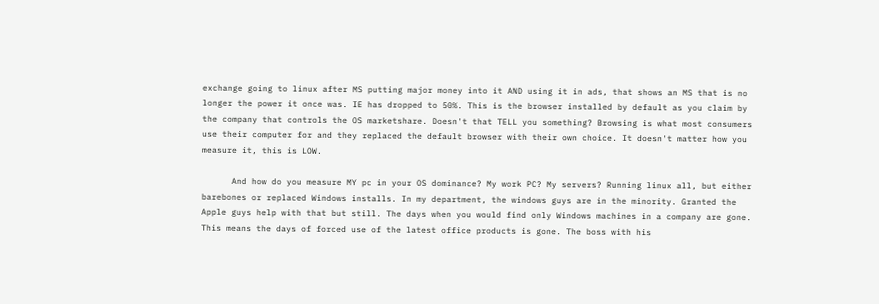exchange going to linux after MS putting major money into it AND using it in ads, that shows an MS that is no longer the power it once was. IE has dropped to 50%. This is the browser installed by default as you claim by the company that controls the OS marketshare. Doesn't that TELL you something? Browsing is what most consumers use their computer for and they replaced the default browser with their own choice. It doesn't matter how you measure it, this is LOW.

      And how do you measure MY pc in your OS dominance? My work PC? My servers? Running linux all, but either barebones or replaced Windows installs. In my department, the windows guys are in the minority. Granted the Apple guys help with that but still. The days when you would find only Windows machines in a company are gone. This means the days of forced use of the latest office products is gone. The boss with his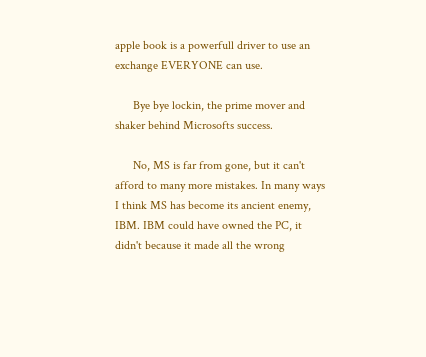apple book is a powerfull driver to use an exchange EVERYONE can use.

      Bye bye lockin, the prime mover and shaker behind Microsofts success.

      No, MS is far from gone, but it can't afford to many more mistakes. In many ways I think MS has become its ancient enemy, IBM. IBM could have owned the PC, it didn't because it made all the wrong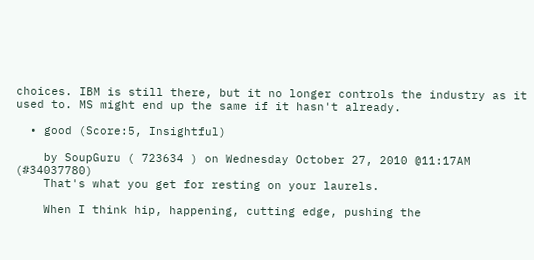choices. IBM is still there, but it no longer controls the industry as it used to. MS might end up the same if it hasn't already.

  • good (Score:5, Insightful)

    by SoupGuru ( 723634 ) on Wednesday October 27, 2010 @11:17AM (#34037780)
    That's what you get for resting on your laurels.

    When I think hip, happening, cutting edge, pushing the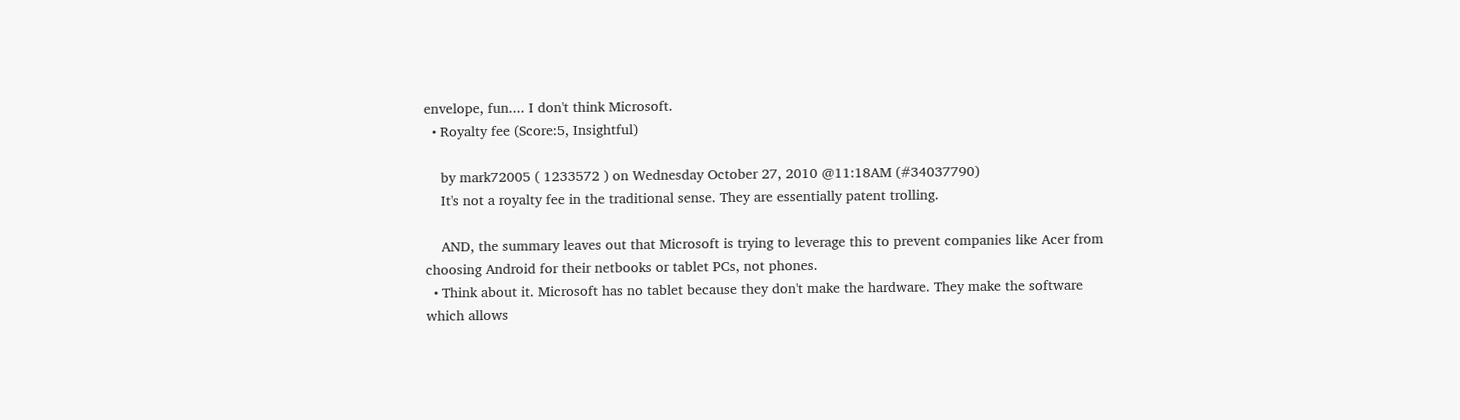envelope, fun.... I don't think Microsoft.
  • Royalty fee (Score:5, Insightful)

    by mark72005 ( 1233572 ) on Wednesday October 27, 2010 @11:18AM (#34037790)
    It's not a royalty fee in the traditional sense. They are essentially patent trolling.

    AND, the summary leaves out that Microsoft is trying to leverage this to prevent companies like Acer from choosing Android for their netbooks or tablet PCs, not phones.
  • Think about it. Microsoft has no tablet because they don't make the hardware. They make the software which allows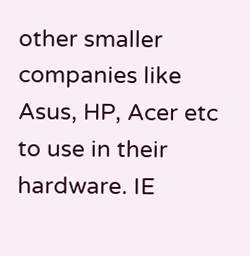other smaller companies like Asus, HP, Acer etc to use in their hardware. IE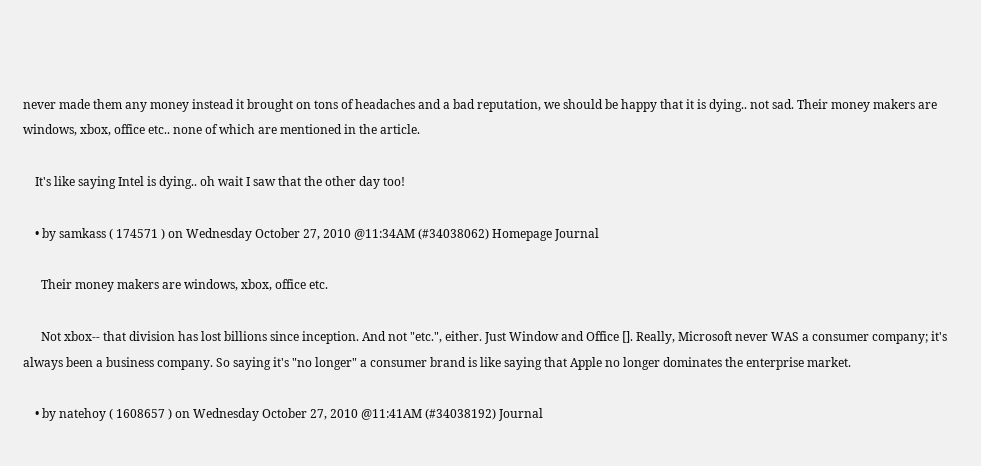never made them any money instead it brought on tons of headaches and a bad reputation, we should be happy that it is dying.. not sad. Their money makers are windows, xbox, office etc.. none of which are mentioned in the article.

    It's like saying Intel is dying.. oh wait I saw that the other day too!

    • by samkass ( 174571 ) on Wednesday October 27, 2010 @11:34AM (#34038062) Homepage Journal

      Their money makers are windows, xbox, office etc.

      Not xbox-- that division has lost billions since inception. And not "etc.", either. Just Window and Office []. Really, Microsoft never WAS a consumer company; it's always been a business company. So saying it's "no longer" a consumer brand is like saying that Apple no longer dominates the enterprise market.

    • by natehoy ( 1608657 ) on Wednesday October 27, 2010 @11:41AM (#34038192) Journal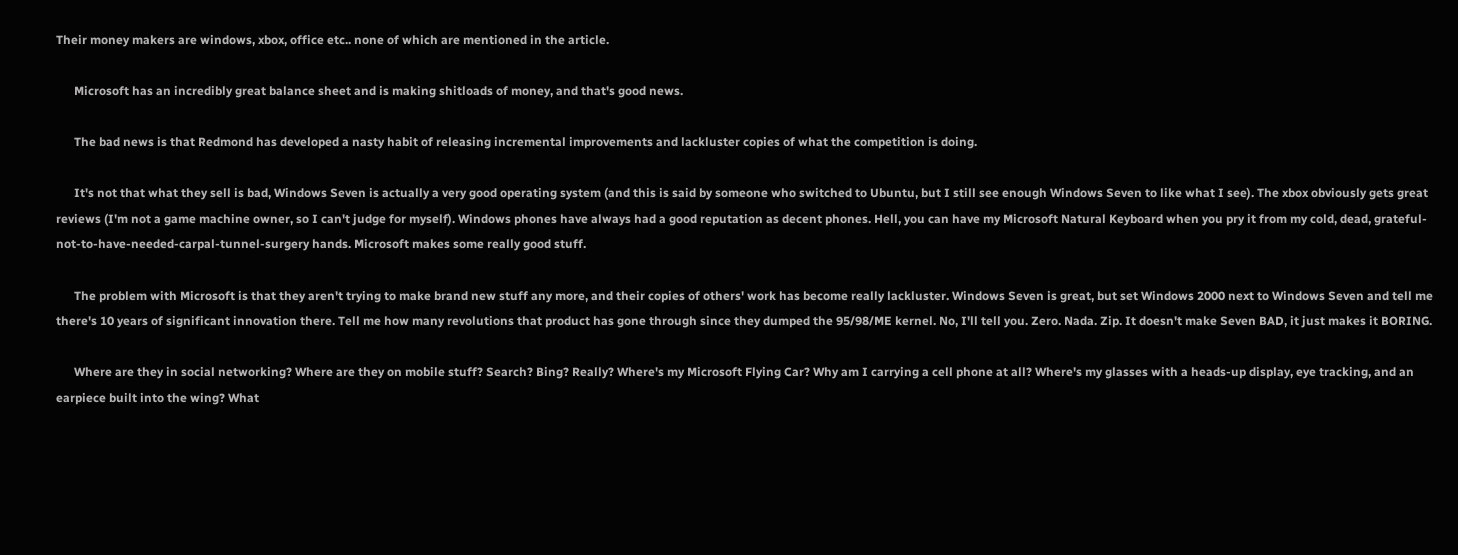Their money makers are windows, xbox, office etc.. none of which are mentioned in the article.

      Microsoft has an incredibly great balance sheet and is making shitloads of money, and that's good news.

      The bad news is that Redmond has developed a nasty habit of releasing incremental improvements and lackluster copies of what the competition is doing.

      It's not that what they sell is bad, Windows Seven is actually a very good operating system (and this is said by someone who switched to Ubuntu, but I still see enough Windows Seven to like what I see). The xbox obviously gets great reviews (I'm not a game machine owner, so I can't judge for myself). Windows phones have always had a good reputation as decent phones. Hell, you can have my Microsoft Natural Keyboard when you pry it from my cold, dead, grateful-not-to-have-needed-carpal-tunnel-surgery hands. Microsoft makes some really good stuff.

      The problem with Microsoft is that they aren't trying to make brand new stuff any more, and their copies of others' work has become really lackluster. Windows Seven is great, but set Windows 2000 next to Windows Seven and tell me there's 10 years of significant innovation there. Tell me how many revolutions that product has gone through since they dumped the 95/98/ME kernel. No, I'll tell you. Zero. Nada. Zip. It doesn't make Seven BAD, it just makes it BORING.

      Where are they in social networking? Where are they on mobile stuff? Search? Bing? Really? Where's my Microsoft Flying Car? Why am I carrying a cell phone at all? Where's my glasses with a heads-up display, eye tracking, and an earpiece built into the wing? What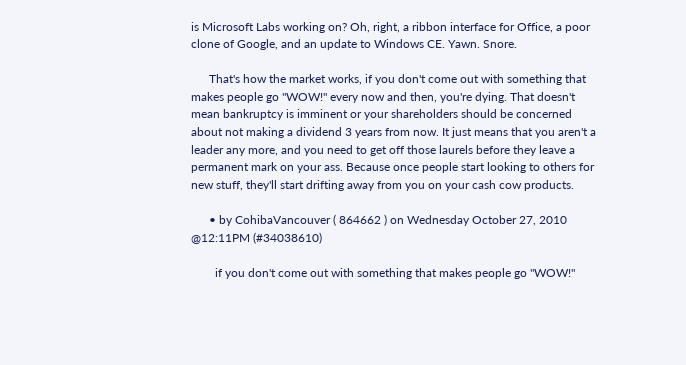is Microsoft Labs working on? Oh, right, a ribbon interface for Office, a poor clone of Google, and an update to Windows CE. Yawn. Snore.

      That's how the market works, if you don't come out with something that makes people go "WOW!" every now and then, you're dying. That doesn't mean bankruptcy is imminent or your shareholders should be concerned about not making a dividend 3 years from now. It just means that you aren't a leader any more, and you need to get off those laurels before they leave a permanent mark on your ass. Because once people start looking to others for new stuff, they'll start drifting away from you on your cash cow products.

      • by CohibaVancouver ( 864662 ) on Wednesday October 27, 2010 @12:11PM (#34038610)

        if you don't come out with something that makes people go "WOW!"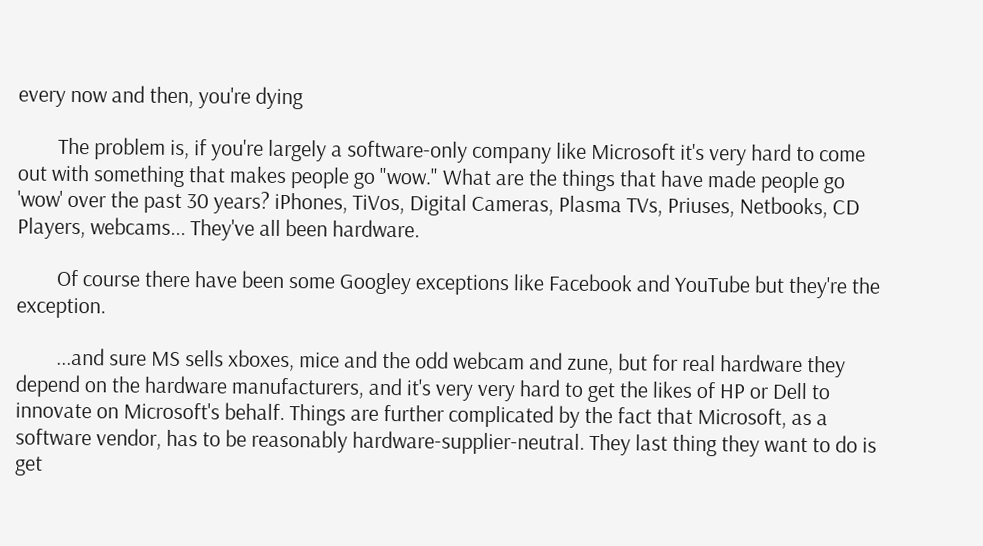every now and then, you're dying

        The problem is, if you're largely a software-only company like Microsoft it's very hard to come out with something that makes people go "wow." What are the things that have made people go 'wow' over the past 30 years? iPhones, TiVos, Digital Cameras, Plasma TVs, Priuses, Netbooks, CD Players, webcams... They've all been hardware.

        Of course there have been some Googley exceptions like Facebook and YouTube but they're the exception.

        ...and sure MS sells xboxes, mice and the odd webcam and zune, but for real hardware they depend on the hardware manufacturers, and it's very very hard to get the likes of HP or Dell to innovate on Microsoft's behalf. Things are further complicated by the fact that Microsoft, as a software vendor, has to be reasonably hardware-supplier-neutral. They last thing they want to do is get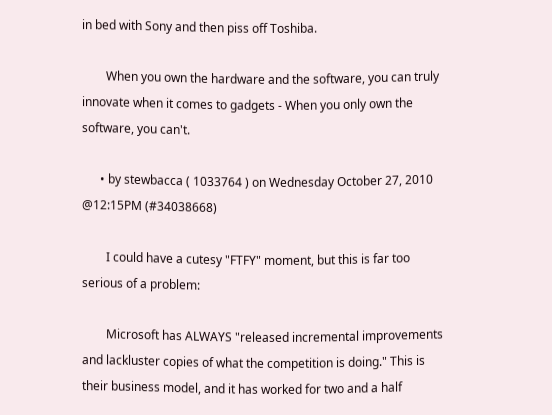in bed with Sony and then piss off Toshiba.

        When you own the hardware and the software, you can truly innovate when it comes to gadgets - When you only own the software, you can't.

      • by stewbacca ( 1033764 ) on Wednesday October 27, 2010 @12:15PM (#34038668)

        I could have a cutesy "FTFY" moment, but this is far too serious of a problem:

        Microsoft has ALWAYS "released incremental improvements and lackluster copies of what the competition is doing." This is their business model, and it has worked for two and a half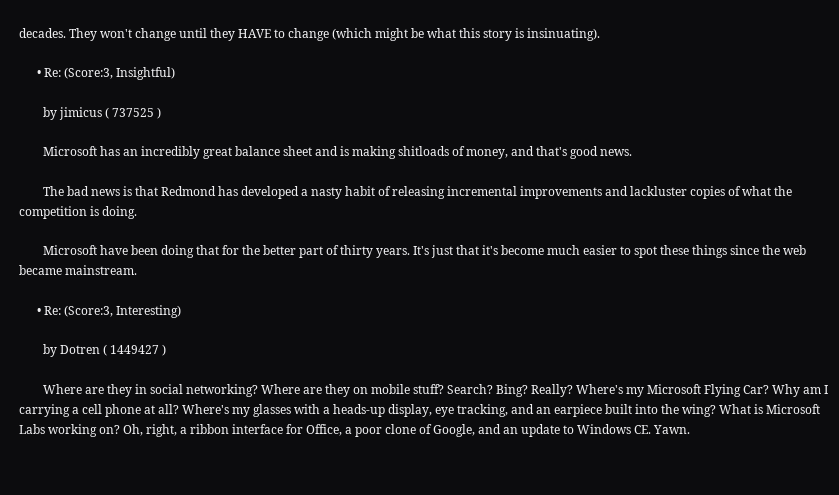decades. They won't change until they HAVE to change (which might be what this story is insinuating).

      • Re: (Score:3, Insightful)

        by jimicus ( 737525 )

        Microsoft has an incredibly great balance sheet and is making shitloads of money, and that's good news.

        The bad news is that Redmond has developed a nasty habit of releasing incremental improvements and lackluster copies of what the competition is doing.

        Microsoft have been doing that for the better part of thirty years. It's just that it's become much easier to spot these things since the web became mainstream.

      • Re: (Score:3, Interesting)

        by Dotren ( 1449427 )

        Where are they in social networking? Where are they on mobile stuff? Search? Bing? Really? Where's my Microsoft Flying Car? Why am I carrying a cell phone at all? Where's my glasses with a heads-up display, eye tracking, and an earpiece built into the wing? What is Microsoft Labs working on? Oh, right, a ribbon interface for Office, a poor clone of Google, and an update to Windows CE. Yawn.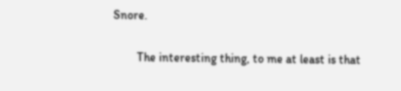Snore.

        The interesting thing, to me at least is that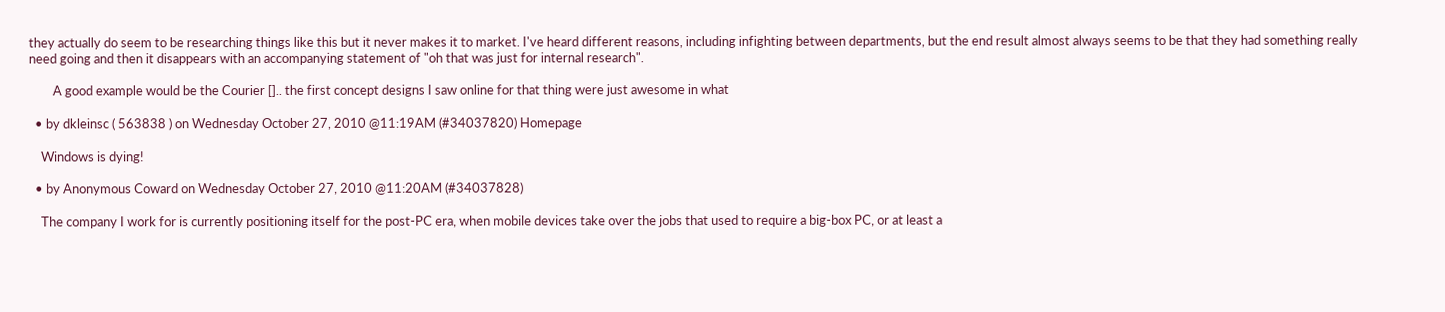they actually do seem to be researching things like this but it never makes it to market. I've heard different reasons, including infighting between departments, but the end result almost always seems to be that they had something really need going and then it disappears with an accompanying statement of "oh that was just for internal research".

        A good example would be the Courier [].. the first concept designs I saw online for that thing were just awesome in what

  • by dkleinsc ( 563838 ) on Wednesday October 27, 2010 @11:19AM (#34037820) Homepage

    Windows is dying!

  • by Anonymous Coward on Wednesday October 27, 2010 @11:20AM (#34037828)

    The company I work for is currently positioning itself for the post-PC era, when mobile devices take over the jobs that used to require a big-box PC, or at least a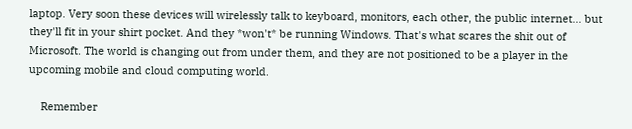laptop. Very soon these devices will wirelessly talk to keyboard, monitors, each other, the public internet... but they'll fit in your shirt pocket. And they *won't* be running Windows. That's what scares the shit out of Microsoft. The world is changing out from under them, and they are not positioned to be a player in the upcoming mobile and cloud computing world.

    Remember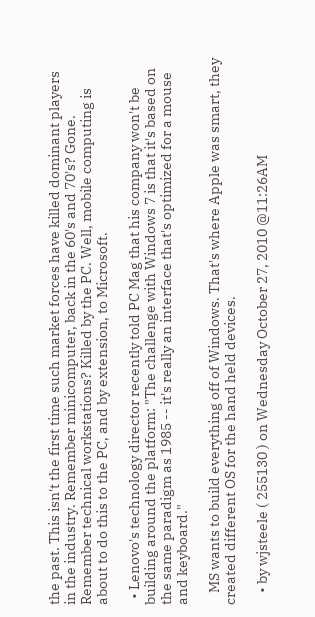the past. This isn't the first time such market forces have killed dominant players in the industry. Remember minicomputer, back in the 60's and 70's? Gone. Remember technical workstations? Killed by the PC. Well, mobile computing is about to do this to the PC, and by extension, to Microsoft.

  • Lenovo's technology director recently told PC Mag that his company won't be building around the platform: "The challenge with Windows 7 is that it's based on the same paradigm as 1985 -- it's really an interface that's optimized for a mouse and keyboard."

    MS wants to build everything off of Windows. That's where Apple was smart, they created different OS for the hand held devices.

    • by wjsteele ( 255130 ) on Wednesday October 27, 2010 @11:26AM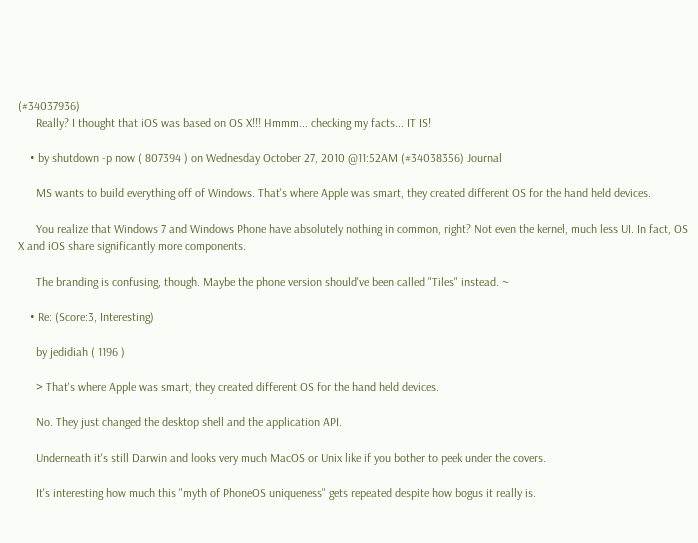(#34037936)
      Really? I thought that iOS was based on OS X!!! Hmmm... checking my facts... IT IS!

    • by shutdown -p now ( 807394 ) on Wednesday October 27, 2010 @11:52AM (#34038356) Journal

      MS wants to build everything off of Windows. That's where Apple was smart, they created different OS for the hand held devices.

      You realize that Windows 7 and Windows Phone have absolutely nothing in common, right? Not even the kernel, much less UI. In fact, OS X and iOS share significantly more components.

      The branding is confusing, though. Maybe the phone version should've been called "Tiles" instead. ~

    • Re: (Score:3, Interesting)

      by jedidiah ( 1196 )

      > That's where Apple was smart, they created different OS for the hand held devices.

      No. They just changed the desktop shell and the application API.

      Underneath it's still Darwin and looks very much MacOS or Unix like if you bother to peek under the covers.

      It's interesting how much this "myth of PhoneOS uniqueness" gets repeated despite how bogus it really is.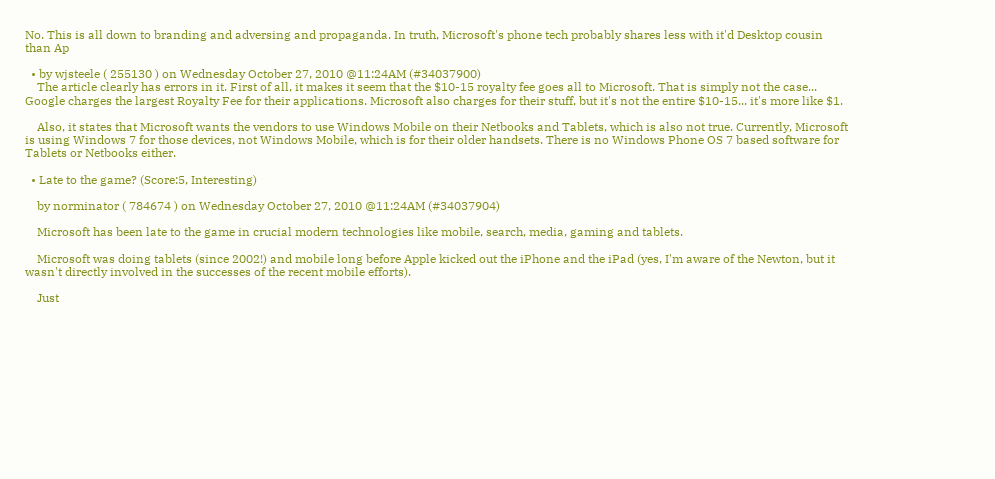No. This is all down to branding and adversing and propaganda. In truth, Microsoft's phone tech probably shares less with it'd Desktop cousin than Ap

  • by wjsteele ( 255130 ) on Wednesday October 27, 2010 @11:24AM (#34037900)
    The article clearly has errors in it. First of all, it makes it seem that the $10-15 royalty fee goes all to Microsoft. That is simply not the case... Google charges the largest Royalty Fee for their applications. Microsoft also charges for their stuff, but it's not the entire $10-15... it's more like $1.

    Also, it states that Microsoft wants the vendors to use Windows Mobile on their Netbooks and Tablets, which is also not true. Currently, Microsoft is using Windows 7 for those devices, not Windows Mobile, which is for their older handsets. There is no Windows Phone OS 7 based software for Tablets or Netbooks either.

  • Late to the game? (Score:5, Interesting)

    by norminator ( 784674 ) on Wednesday October 27, 2010 @11:24AM (#34037904)

    Microsoft has been late to the game in crucial modern technologies like mobile, search, media, gaming and tablets.

    Microsoft was doing tablets (since 2002!) and mobile long before Apple kicked out the iPhone and the iPad (yes, I'm aware of the Newton, but it wasn't directly involved in the successes of the recent mobile efforts).

    Just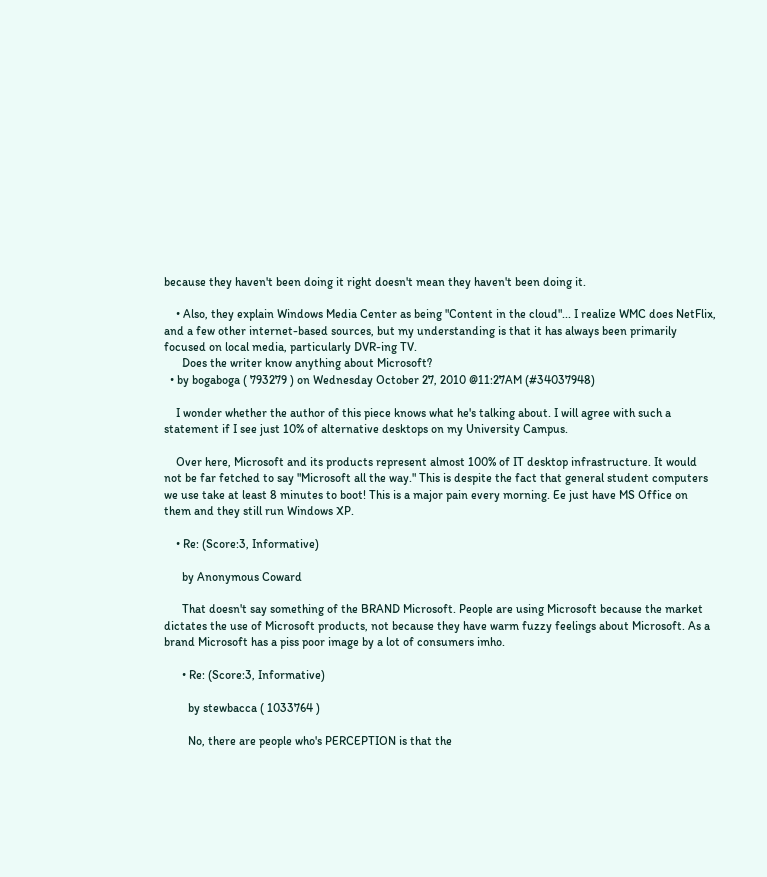because they haven't been doing it right doesn't mean they haven't been doing it.

    • Also, they explain Windows Media Center as being "Content in the cloud"... I realize WMC does NetFlix, and a few other internet-based sources, but my understanding is that it has always been primarily focused on local media, particularly DVR-ing TV.
      Does the writer know anything about Microsoft?
  • by bogaboga ( 793279 ) on Wednesday October 27, 2010 @11:27AM (#34037948)

    I wonder whether the author of this piece knows what he's talking about. I will agree with such a statement if I see just 10% of alternative desktops on my University Campus.

    Over here, Microsoft and its products represent almost 100% of IT desktop infrastructure. It would not be far fetched to say "Microsoft all the way." This is despite the fact that general student computers we use take at least 8 minutes to boot! This is a major pain every morning. Ee just have MS Office on them and they still run Windows XP.

    • Re: (Score:3, Informative)

      by Anonymous Coward

      That doesn't say something of the BRAND Microsoft. People are using Microsoft because the market dictates the use of Microsoft products, not because they have warm fuzzy feelings about Microsoft. As a brand Microsoft has a piss poor image by a lot of consumers imho.

      • Re: (Score:3, Informative)

        by stewbacca ( 1033764 )

        No, there are people who's PERCEPTION is that the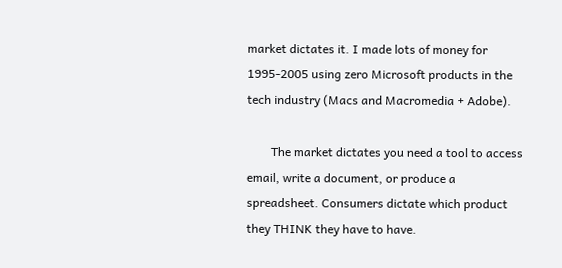market dictates it. I made lots of money for 1995-2005 using zero Microsoft products in the tech industry (Macs and Macromedia + Adobe).

        The market dictates you need a tool to access email, write a document, or produce a spreadsheet. Consumers dictate which product they THINK they have to have.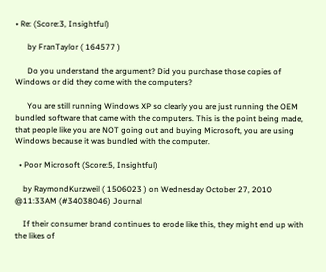• Re: (Score:3, Insightful)

      by FranTaylor ( 164577 )

      Do you understand the argument? Did you purchase those copies of Windows or did they come with the computers?

      You are still running Windows XP so clearly you are just running the OEM bundled software that came with the computers. This is the point being made, that people like you are NOT going out and buying Microsoft, you are using Windows because it was bundled with the computer.

  • Poor Microsoft (Score:5, Insightful)

    by RaymondKurzweil ( 1506023 ) on Wednesday October 27, 2010 @11:33AM (#34038046) Journal

    If their consumer brand continues to erode like this, they might end up with the likes of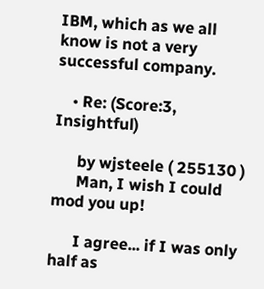IBM, which as we all know is not a very successful company.

    • Re: (Score:3, Insightful)

      by wjsteele ( 255130 )
      Man, I wish I could mod you up!

      I agree... if I was only half as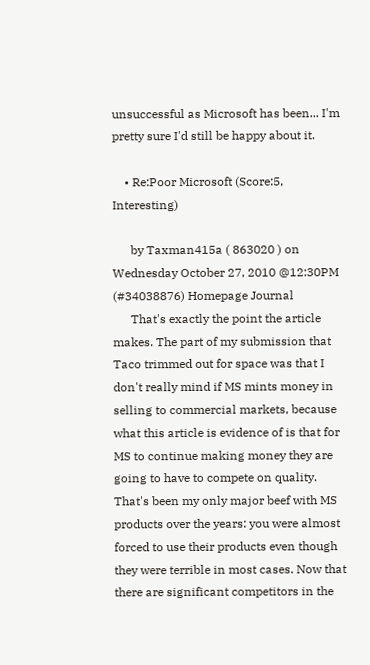unsuccessful as Microsoft has been... I'm pretty sure I'd still be happy about it.

    • Re:Poor Microsoft (Score:5, Interesting)

      by Taxman415a ( 863020 ) on Wednesday October 27, 2010 @12:30PM (#34038876) Homepage Journal
      That's exactly the point the article makes. The part of my submission that Taco trimmed out for space was that I don't really mind if MS mints money in selling to commercial markets, because what this article is evidence of is that for MS to continue making money they are going to have to compete on quality. That's been my only major beef with MS products over the years: you were almost forced to use their products even though they were terrible in most cases. Now that there are significant competitors in the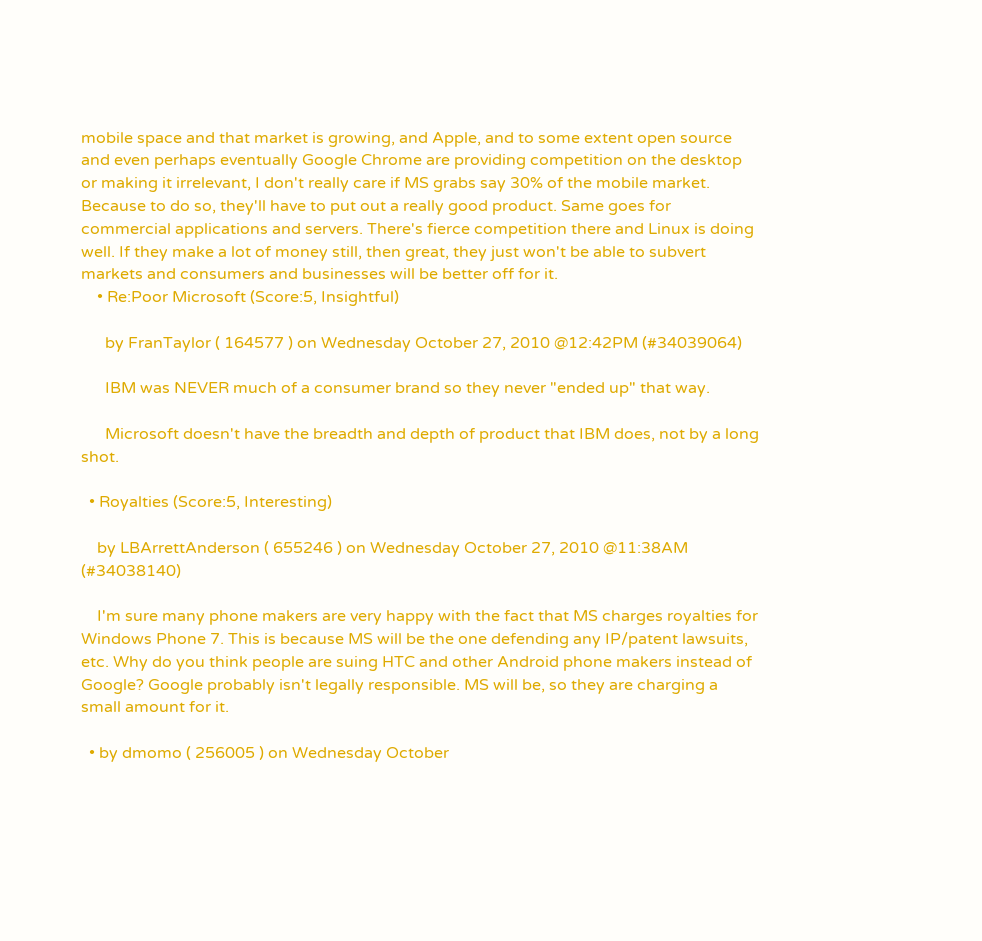mobile space and that market is growing, and Apple, and to some extent open source and even perhaps eventually Google Chrome are providing competition on the desktop or making it irrelevant, I don't really care if MS grabs say 30% of the mobile market. Because to do so, they'll have to put out a really good product. Same goes for commercial applications and servers. There's fierce competition there and Linux is doing well. If they make a lot of money still, then great, they just won't be able to subvert markets and consumers and businesses will be better off for it.
    • Re:Poor Microsoft (Score:5, Insightful)

      by FranTaylor ( 164577 ) on Wednesday October 27, 2010 @12:42PM (#34039064)

      IBM was NEVER much of a consumer brand so they never "ended up" that way.

      Microsoft doesn't have the breadth and depth of product that IBM does, not by a long shot.

  • Royalties (Score:5, Interesting)

    by LBArrettAnderson ( 655246 ) on Wednesday October 27, 2010 @11:38AM (#34038140)

    I'm sure many phone makers are very happy with the fact that MS charges royalties for Windows Phone 7. This is because MS will be the one defending any IP/patent lawsuits, etc. Why do you think people are suing HTC and other Android phone makers instead of Google? Google probably isn't legally responsible. MS will be, so they are charging a small amount for it.

  • by dmomo ( 256005 ) on Wednesday October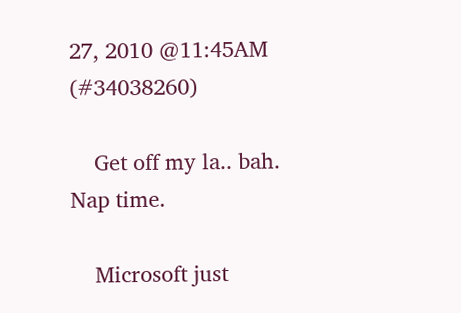27, 2010 @11:45AM (#34038260)

    Get off my la.. bah. Nap time.

    Microsoft just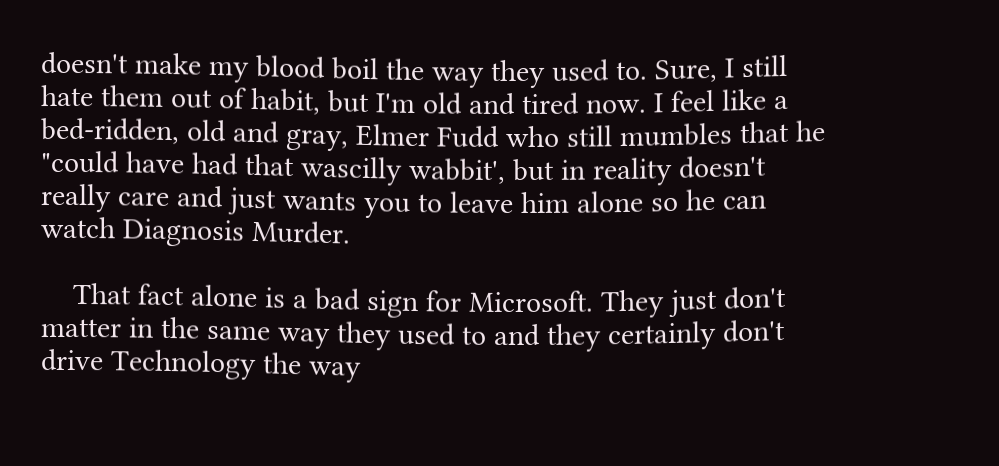doesn't make my blood boil the way they used to. Sure, I still hate them out of habit, but I'm old and tired now. I feel like a bed-ridden, old and gray, Elmer Fudd who still mumbles that he "could have had that wascilly wabbit', but in reality doesn't really care and just wants you to leave him alone so he can watch Diagnosis Murder.

    That fact alone is a bad sign for Microsoft. They just don't matter in the same way they used to and they certainly don't drive Technology the way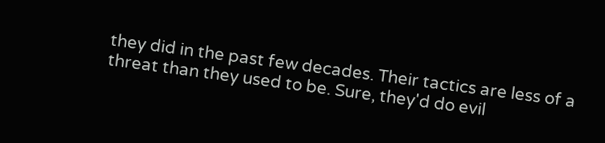they did in the past few decades. Their tactics are less of a threat than they used to be. Sure, they'd do evil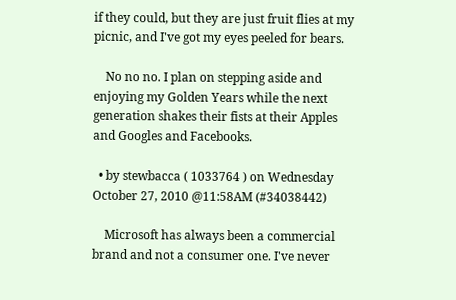if they could, but they are just fruit flies at my picnic, and I've got my eyes peeled for bears.

    No no no. I plan on stepping aside and enjoying my Golden Years while the next generation shakes their fists at their Apples and Googles and Facebooks.

  • by stewbacca ( 1033764 ) on Wednesday October 27, 2010 @11:58AM (#34038442)

    Microsoft has always been a commercial brand and not a consumer one. I've never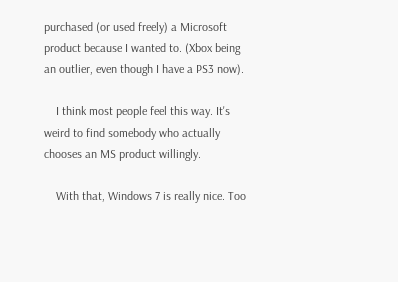purchased (or used freely) a Microsoft product because I wanted to. (Xbox being an outlier, even though I have a PS3 now).

    I think most people feel this way. It's weird to find somebody who actually chooses an MS product willingly.

    With that, Windows 7 is really nice. Too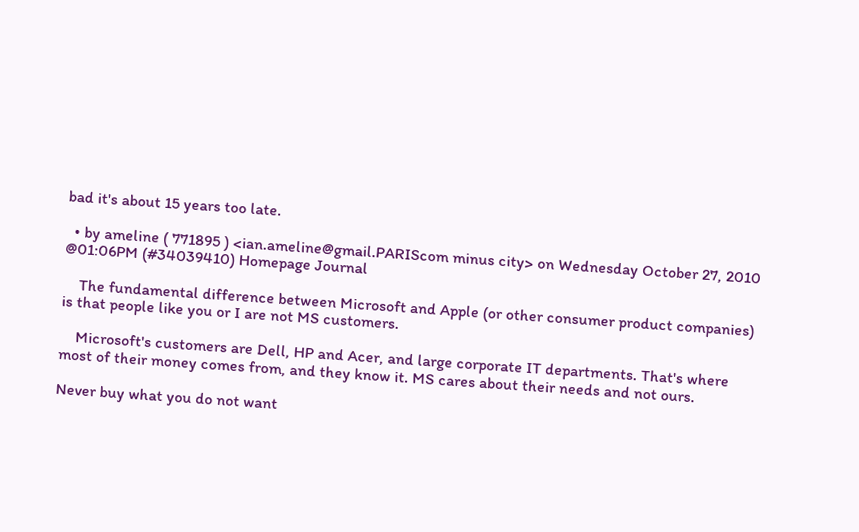bad it's about 15 years too late.

  • by ameline ( 771895 ) <ian.ameline@gmail.PARIScom minus city> on Wednesday October 27, 2010 @01:06PM (#34039410) Homepage Journal

    The fundamental difference between Microsoft and Apple (or other consumer product companies) is that people like you or I are not MS customers.

    Microsoft's customers are Dell, HP and Acer, and large corporate IT departments. That's where most of their money comes from, and they know it. MS cares about their needs and not ours.

Never buy what you do not want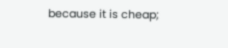because it is cheap;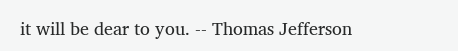it will be dear to you. -- Thomas Jefferson